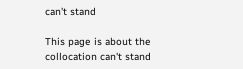can't stand

This page is about the collocation can't stand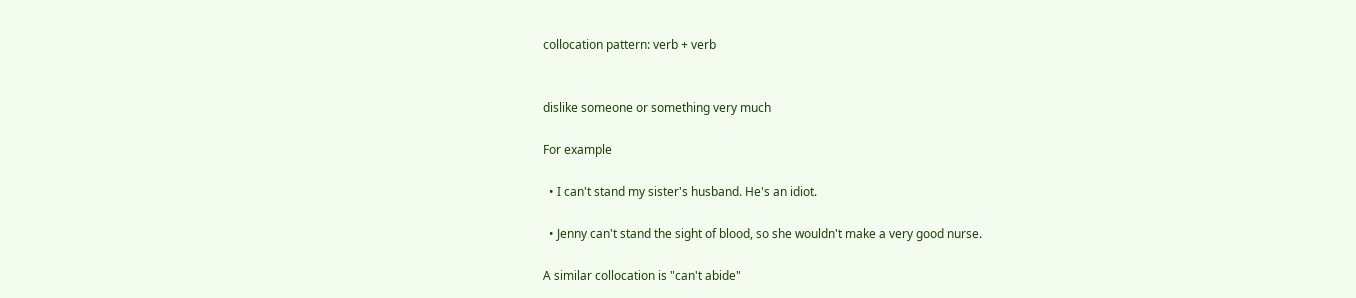collocation pattern: verb + verb


dislike someone or something very much

For example

  • I can't stand my sister's husband. He's an idiot.

  • Jenny can't stand the sight of blood, so she wouldn't make a very good nurse.

A similar collocation is "can't abide"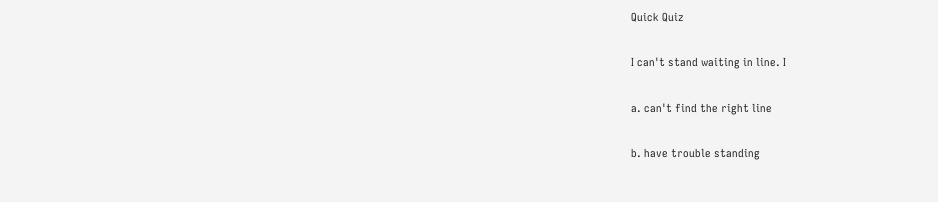Quick Quiz

I can't stand waiting in line. I

a. can't find the right line

b. have trouble standing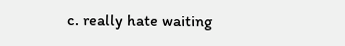c. really hate waiting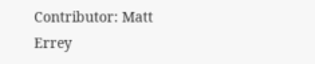Contributor: Matt Errey